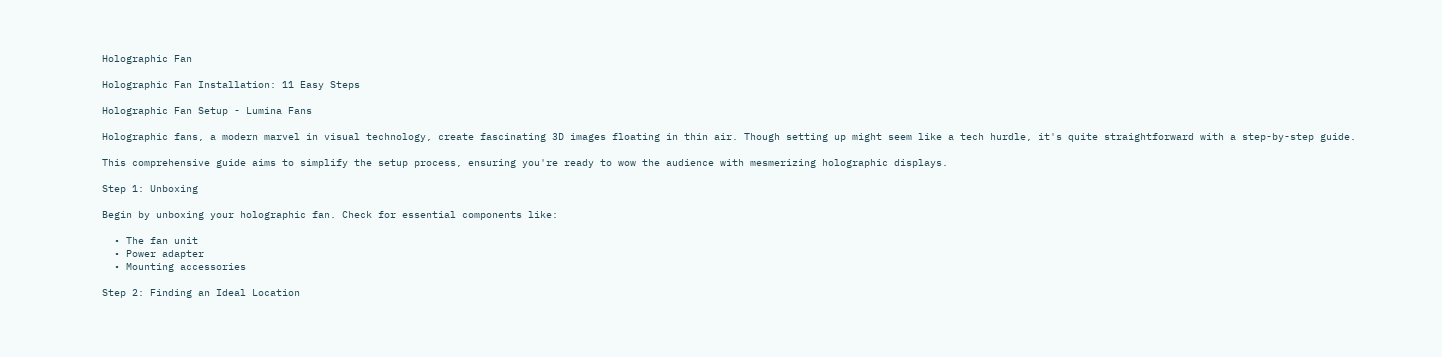Holographic Fan

Holographic Fan Installation: 11 Easy Steps

Holographic Fan Setup - Lumina Fans

Holographic fans, a modern marvel in visual technology, create fascinating 3D images floating in thin air. Though setting up might seem like a tech hurdle, it's quite straightforward with a step-by-step guide.

This comprehensive guide aims to simplify the setup process, ensuring you're ready to wow the audience with mesmerizing holographic displays.

Step 1: Unboxing

Begin by unboxing your holographic fan. Check for essential components like:

  • The fan unit
  • Power adapter
  • Mounting accessories

Step 2: Finding an Ideal Location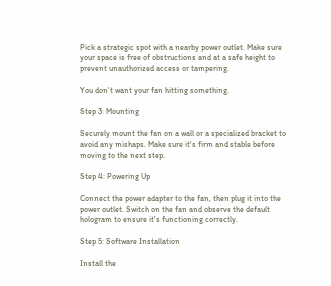Pick a strategic spot with a nearby power outlet. Make sure your space is free of obstructions and at a safe height to prevent unauthorized access or tampering.

You don't want your fan hitting something.

Step 3: Mounting

Securely mount the fan on a wall or a specialized bracket to avoid any mishaps. Make sure it's firm and stable before moving to the next step.

Step 4: Powering Up

Connect the power adapter to the fan, then plug it into the power outlet. Switch on the fan and observe the default hologram to ensure it's functioning correctly.

Step 5: Software Installation

Install the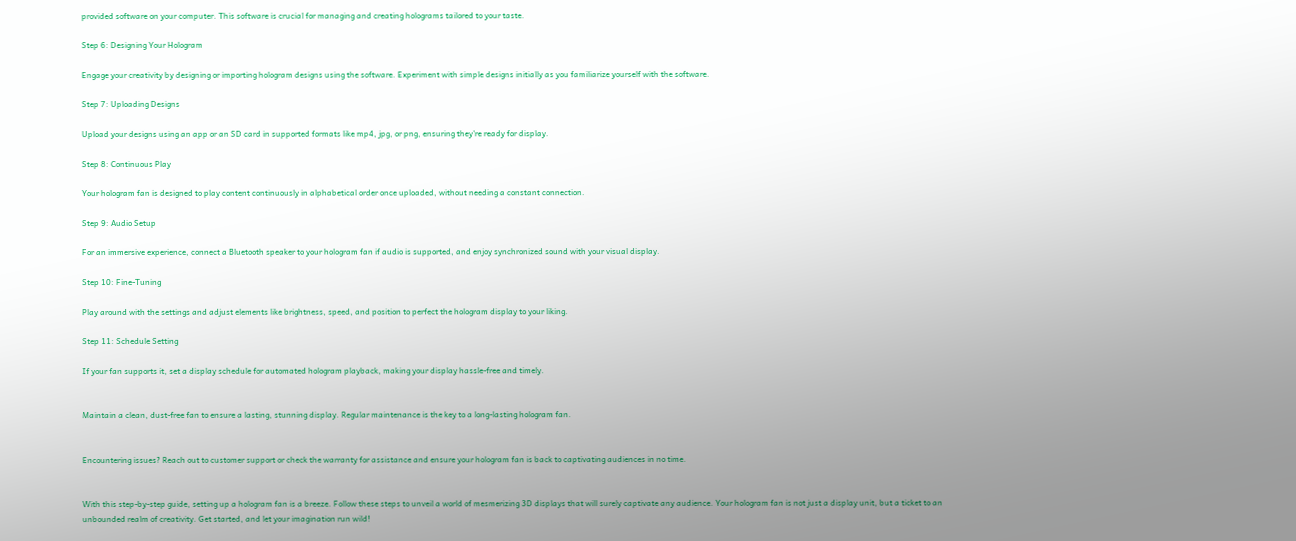provided software on your computer. This software is crucial for managing and creating holograms tailored to your taste.

Step 6: Designing Your Hologram

Engage your creativity by designing or importing hologram designs using the software. Experiment with simple designs initially as you familiarize yourself with the software.

Step 7: Uploading Designs

Upload your designs using an app or an SD card in supported formats like mp4, jpg, or png, ensuring they're ready for display.

Step 8: Continuous Play

Your hologram fan is designed to play content continuously in alphabetical order once uploaded, without needing a constant connection.

Step 9: Audio Setup

For an immersive experience, connect a Bluetooth speaker to your hologram fan if audio is supported, and enjoy synchronized sound with your visual display.

Step 10: Fine-Tuning

Play around with the settings and adjust elements like brightness, speed, and position to perfect the hologram display to your liking.

Step 11: Schedule Setting

If your fan supports it, set a display schedule for automated hologram playback, making your display hassle-free and timely.


Maintain a clean, dust-free fan to ensure a lasting, stunning display. Regular maintenance is the key to a long-lasting hologram fan.


Encountering issues? Reach out to customer support or check the warranty for assistance and ensure your hologram fan is back to captivating audiences in no time.


With this step-by-step guide, setting up a hologram fan is a breeze. Follow these steps to unveil a world of mesmerizing 3D displays that will surely captivate any audience. Your hologram fan is not just a display unit, but a ticket to an unbounded realm of creativity. Get started, and let your imagination run wild!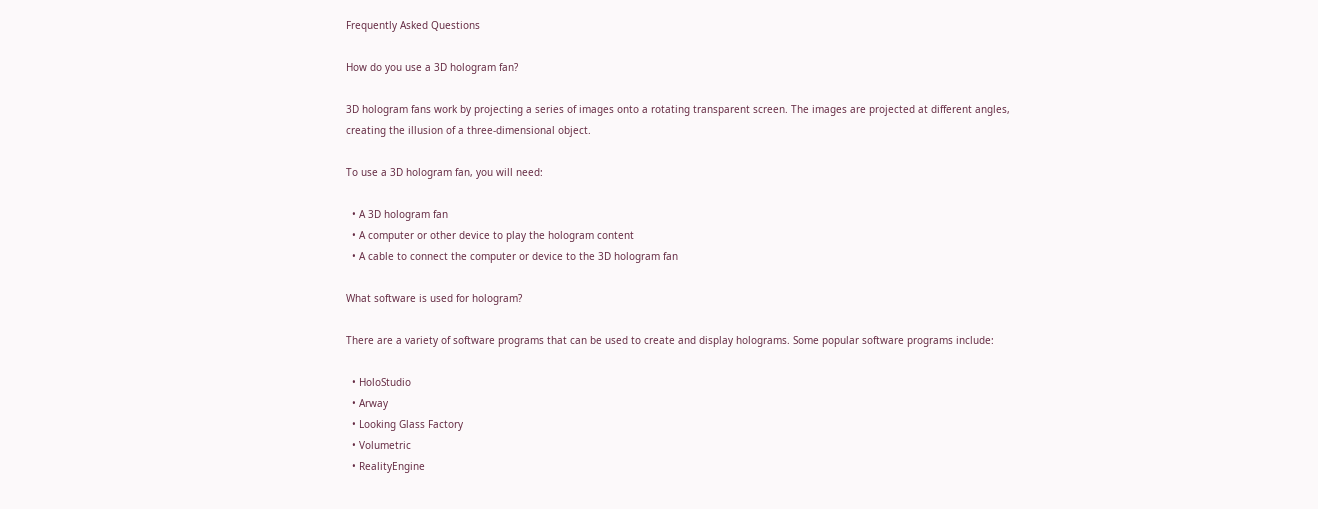Frequently Asked Questions

How do you use a 3D hologram fan?

3D hologram fans work by projecting a series of images onto a rotating transparent screen. The images are projected at different angles, creating the illusion of a three-dimensional object.

To use a 3D hologram fan, you will need:

  • A 3D hologram fan
  • A computer or other device to play the hologram content
  • A cable to connect the computer or device to the 3D hologram fan

What software is used for hologram?

There are a variety of software programs that can be used to create and display holograms. Some popular software programs include:

  • HoloStudio
  • Arway
  • Looking Glass Factory
  • Volumetric
  • RealityEngine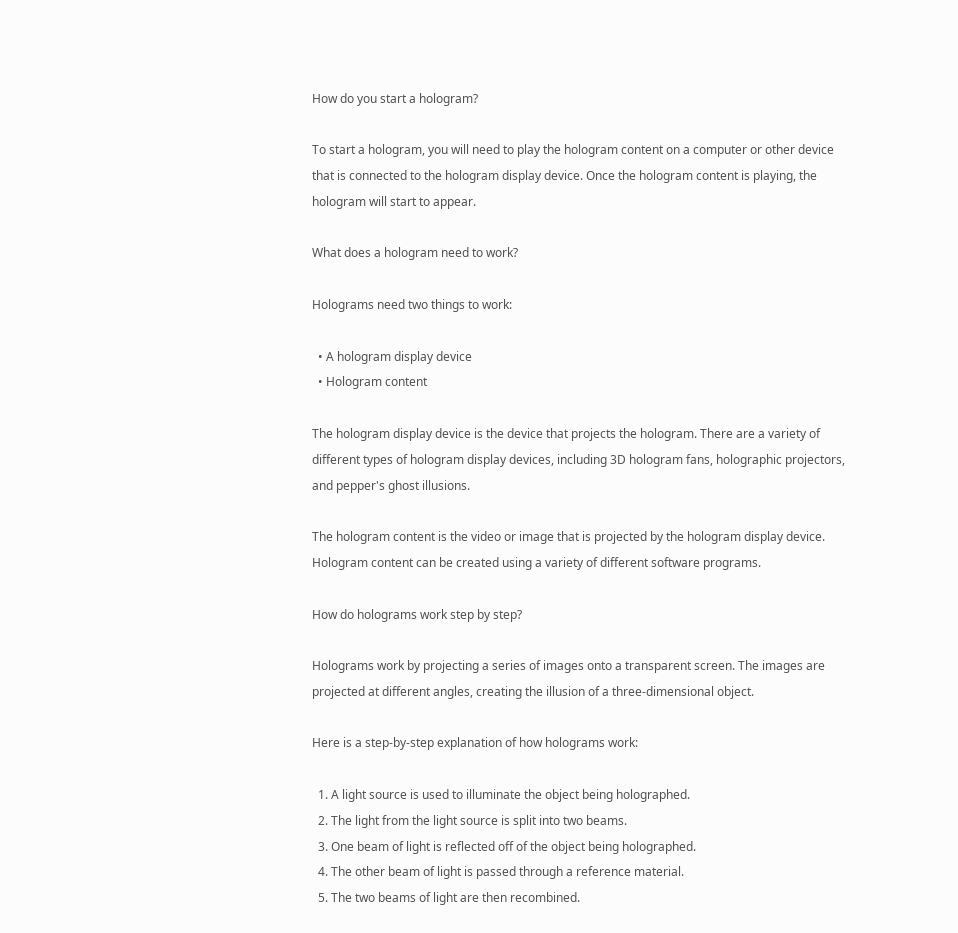How do you start a hologram?

To start a hologram, you will need to play the hologram content on a computer or other device that is connected to the hologram display device. Once the hologram content is playing, the hologram will start to appear.

What does a hologram need to work?

Holograms need two things to work:

  • A hologram display device
  • Hologram content

The hologram display device is the device that projects the hologram. There are a variety of different types of hologram display devices, including 3D hologram fans, holographic projectors, and pepper's ghost illusions.

The hologram content is the video or image that is projected by the hologram display device. Hologram content can be created using a variety of different software programs.

How do holograms work step by step?

Holograms work by projecting a series of images onto a transparent screen. The images are projected at different angles, creating the illusion of a three-dimensional object.

Here is a step-by-step explanation of how holograms work:

  1. A light source is used to illuminate the object being holographed.
  2. The light from the light source is split into two beams.
  3. One beam of light is reflected off of the object being holographed.
  4. The other beam of light is passed through a reference material.
  5. The two beams of light are then recombined.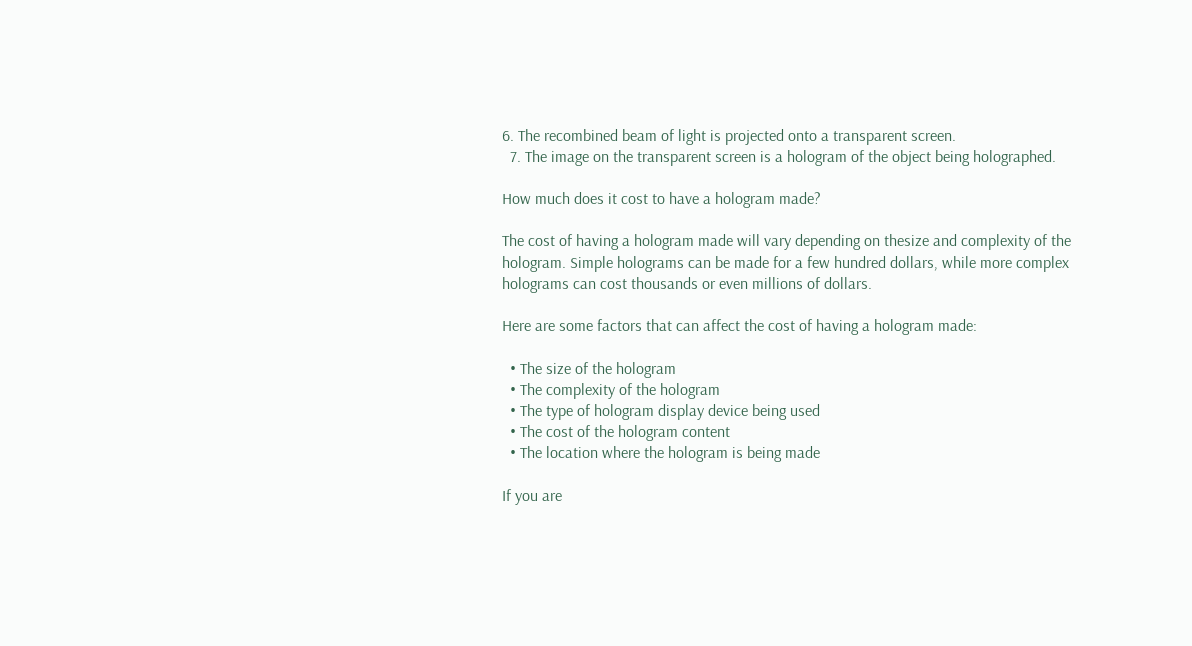6. The recombined beam of light is projected onto a transparent screen.
  7. The image on the transparent screen is a hologram of the object being holographed.

How much does it cost to have a hologram made?

The cost of having a hologram made will vary depending on thesize and complexity of the hologram. Simple holograms can be made for a few hundred dollars, while more complex holograms can cost thousands or even millions of dollars.

Here are some factors that can affect the cost of having a hologram made:

  • The size of the hologram
  • The complexity of the hologram
  • The type of hologram display device being used
  • The cost of the hologram content
  • The location where the hologram is being made

If you are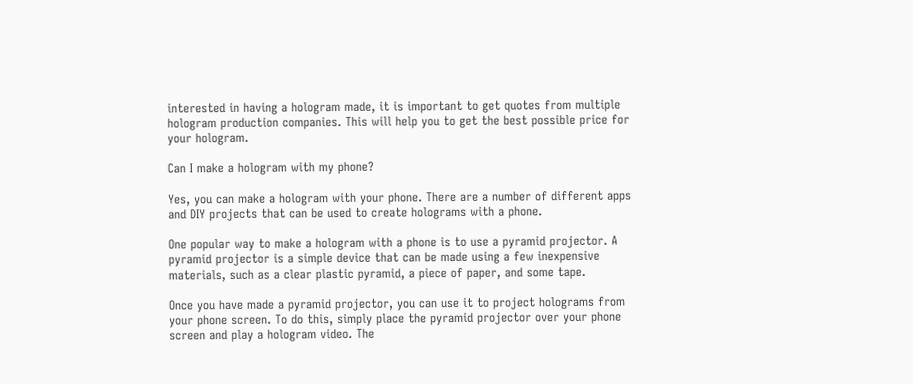interested in having a hologram made, it is important to get quotes from multiple hologram production companies. This will help you to get the best possible price for your hologram.

Can I make a hologram with my phone?

Yes, you can make a hologram with your phone. There are a number of different apps and DIY projects that can be used to create holograms with a phone.

One popular way to make a hologram with a phone is to use a pyramid projector. A pyramid projector is a simple device that can be made using a few inexpensive materials, such as a clear plastic pyramid, a piece of paper, and some tape.

Once you have made a pyramid projector, you can use it to project holograms from your phone screen. To do this, simply place the pyramid projector over your phone screen and play a hologram video. The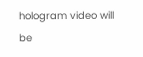hologram video will be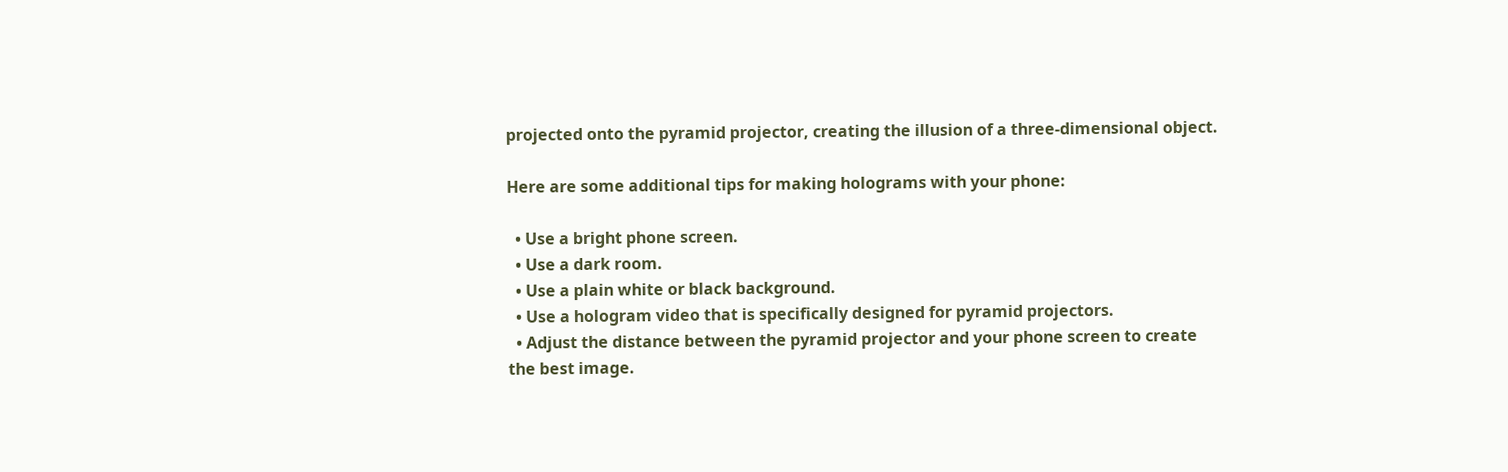projected onto the pyramid projector, creating the illusion of a three-dimensional object.

Here are some additional tips for making holograms with your phone:

  • Use a bright phone screen.
  • Use a dark room.
  • Use a plain white or black background.
  • Use a hologram video that is specifically designed for pyramid projectors.
  • Adjust the distance between the pyramid projector and your phone screen to create the best image.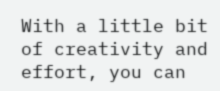With a little bit of creativity and effort, you can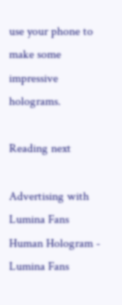use your phone to make some impressive holograms.

Reading next

Advertising with Lumina Fans
Human Hologram - Lumina Fans